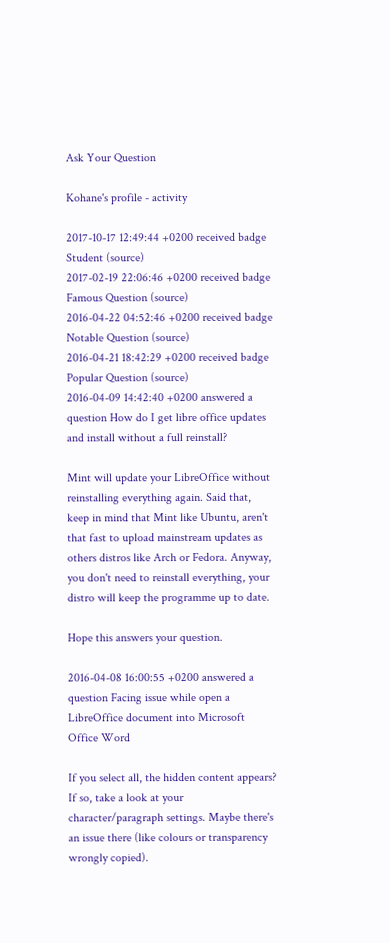Ask Your Question

Kohane's profile - activity

2017-10-17 12:49:44 +0200 received badge  Student (source)
2017-02-19 22:06:46 +0200 received badge  Famous Question (source)
2016-04-22 04:52:46 +0200 received badge  Notable Question (source)
2016-04-21 18:42:29 +0200 received badge  Popular Question (source)
2016-04-09 14:42:40 +0200 answered a question How do I get libre office updates and install without a full reinstall?

Mint will update your LibreOffice without reinstalling everything again. Said that, keep in mind that Mint like Ubuntu, aren't that fast to upload mainstream updates as others distros like Arch or Fedora. Anyway, you don't need to reinstall everything, your distro will keep the programme up to date.

Hope this answers your question.

2016-04-08 16:00:55 +0200 answered a question Facing issue while open a LibreOffice document into Microsoft Office Word

If you select all, the hidden content appears? If so, take a look at your character/paragraph settings. Maybe there's an issue there (like colours or transparency wrongly copied).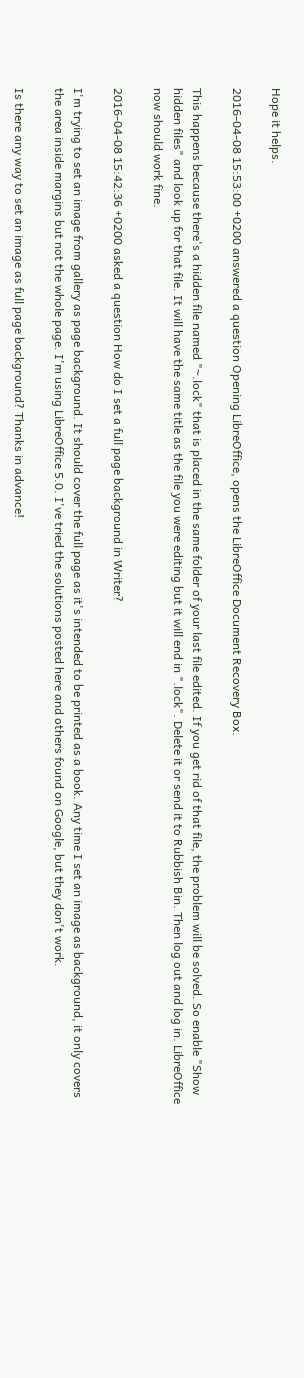Hope it helps.

2016-04-08 15:53:00 +0200 answered a question Opening LibreOffice, opens the LibreOffice Document Recovery Box.

This happens because there's a hidden file named "~.lock" that is placed in the same folder of your last file edited. If you get rid of that file, the problem will be solved. So enable "Show hidden files" and look up for that file. It will have the same title as the file you were editing but it will end in ".lock". Delete it or send it to Rubbish Bin. Then log out and log in. LibreOffice now should work fine.

2016-04-08 15:42:36 +0200 asked a question How do I set a full page background in Writer?

I'm trying to set an image from gallery as page background. It should cover the full page as it's intended to be printed as a book. Any time I set an image as background, it only covers the area inside margins but not the whole page. I'm using LibreOffice 5.0. I've tried the solutions posted here and others found on Google, but they don't work.

Is there any way to set an image as full page background? Thanks in advance!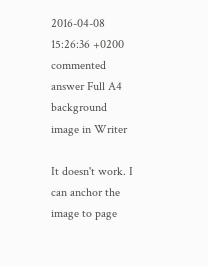2016-04-08 15:26:36 +0200 commented answer Full A4 background image in Writer

It doesn't work. I can anchor the image to page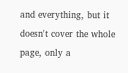and everything, but it doesn't cover the whole page, only a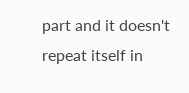part and it doesn't repeat itself in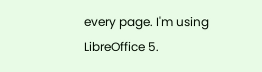every page. I'm using LibreOffice 5.